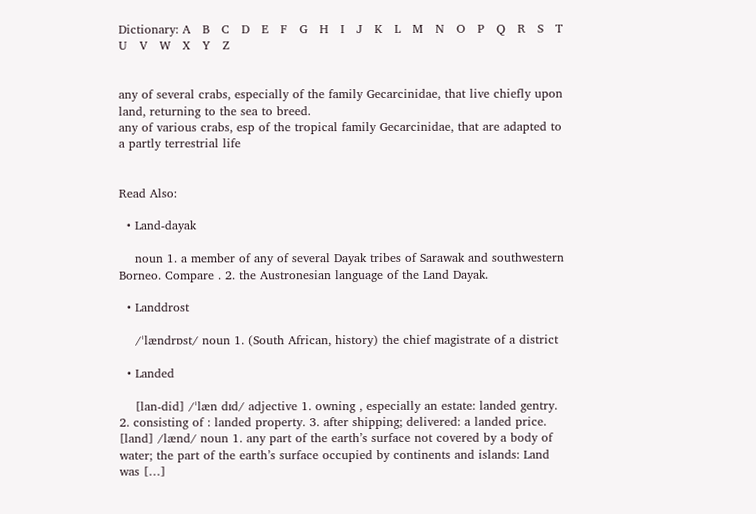Dictionary: A   B   C   D   E   F   G   H   I   J   K   L   M   N   O   P   Q   R   S   T   U   V   W   X   Y   Z


any of several crabs, especially of the family Gecarcinidae, that live chiefly upon land, returning to the sea to breed.
any of various crabs, esp of the tropical family Gecarcinidae, that are adapted to a partly terrestrial life


Read Also:

  • Land-dayak

    noun 1. a member of any of several Dayak tribes of Sarawak and southwestern Borneo. Compare . 2. the Austronesian language of the Land Dayak.

  • Landdrost

    /ˈlændrɒst/ noun 1. (South African, history) the chief magistrate of a district

  • Landed

    [lan-did] /ˈlæn dɪd/ adjective 1. owning , especially an estate: landed gentry. 2. consisting of : landed property. 3. after shipping; delivered: a landed price. [land] /lænd/ noun 1. any part of the earth’s surface not covered by a body of water; the part of the earth’s surface occupied by continents and islands: Land was […]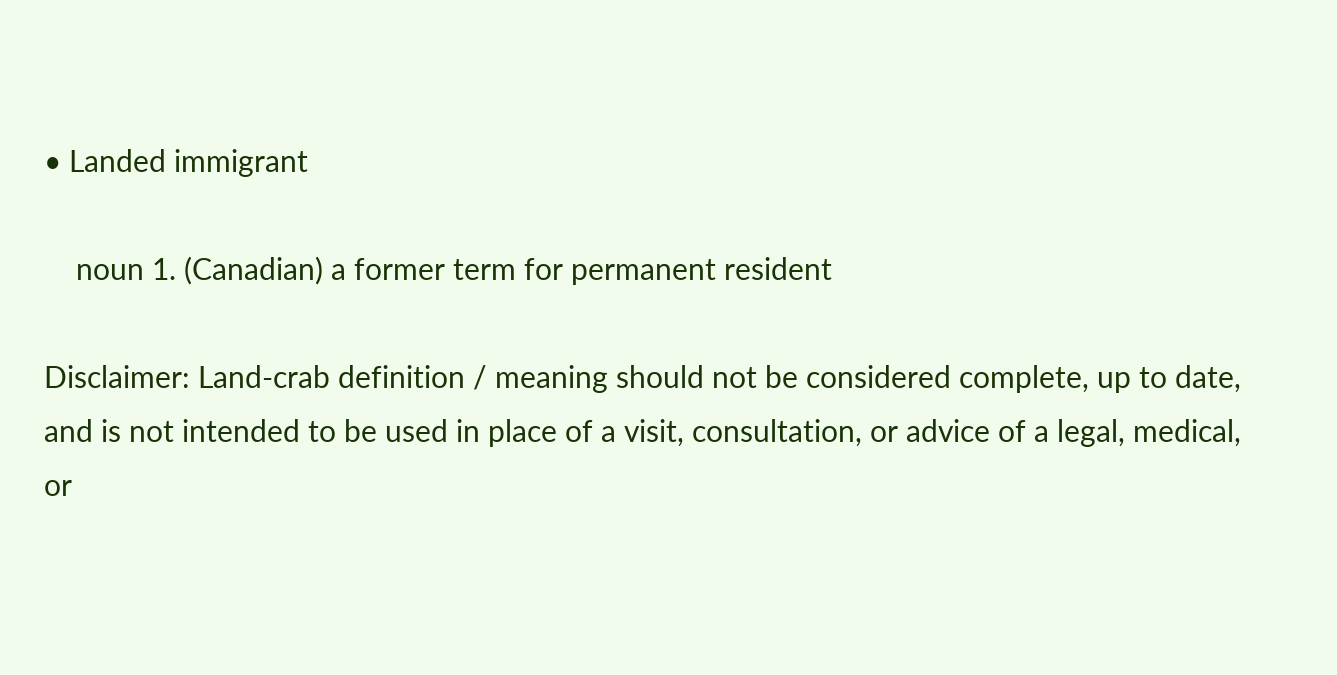• Landed immigrant

    noun 1. (Canadian) a former term for permanent resident

Disclaimer: Land-crab definition / meaning should not be considered complete, up to date, and is not intended to be used in place of a visit, consultation, or advice of a legal, medical, or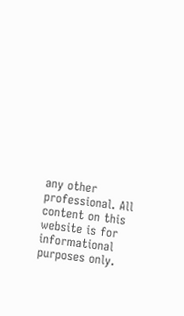any other professional. All content on this website is for informational purposes only.